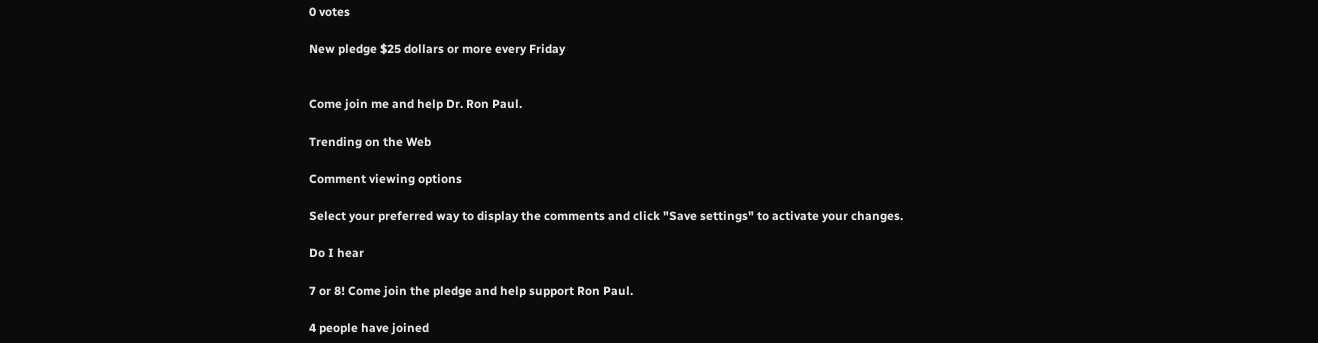0 votes

New pledge $25 dollars or more every Friday


Come join me and help Dr. Ron Paul.

Trending on the Web

Comment viewing options

Select your preferred way to display the comments and click "Save settings" to activate your changes.

Do I hear

7 or 8! Come join the pledge and help support Ron Paul.

4 people have joined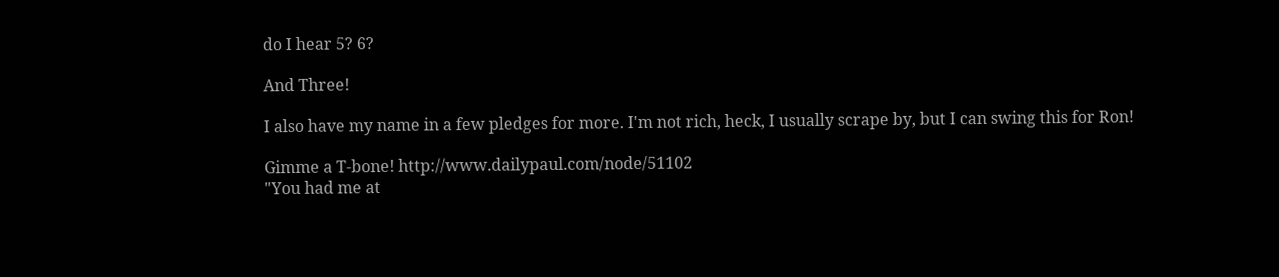do I hear 5? 6?

And Three!

I also have my name in a few pledges for more. I'm not rich, heck, I usually scrape by, but I can swing this for Ron!

Gimme a T-bone! http://www.dailypaul.com/node/51102
"You had me at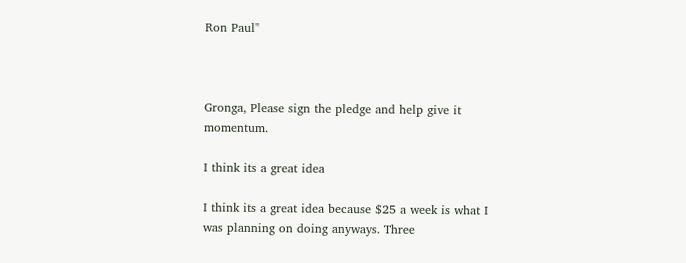Ron Paul"



Gronga, Please sign the pledge and help give it momentum.

I think its a great idea

I think its a great idea because $25 a week is what I was planning on doing anyways. Three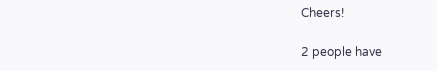Cheers!

2 people have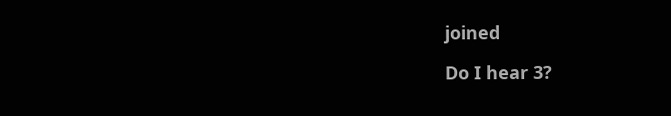joined

Do I hear 3?